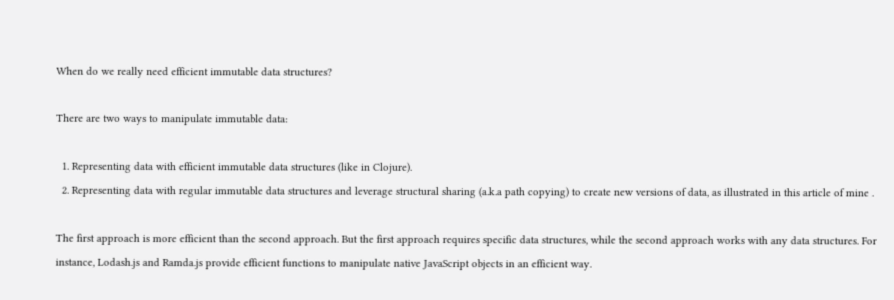When do we really need efficient immutable data structures?

There are two ways to manipulate immutable data:

  1. Representing data with efficient immutable data structures (like in Clojure).
  2. Representing data with regular immutable data structures and leverage structural sharing (a.k.a path copying) to create new versions of data, as illustrated in this article of mine .

The first approach is more efficient than the second approach. But the first approach requires specific data structures, while the second approach works with any data structures. For instance, Lodash.js and Ramda.js provide efficient functions to manipulate native JavaScript objects in an efficient way.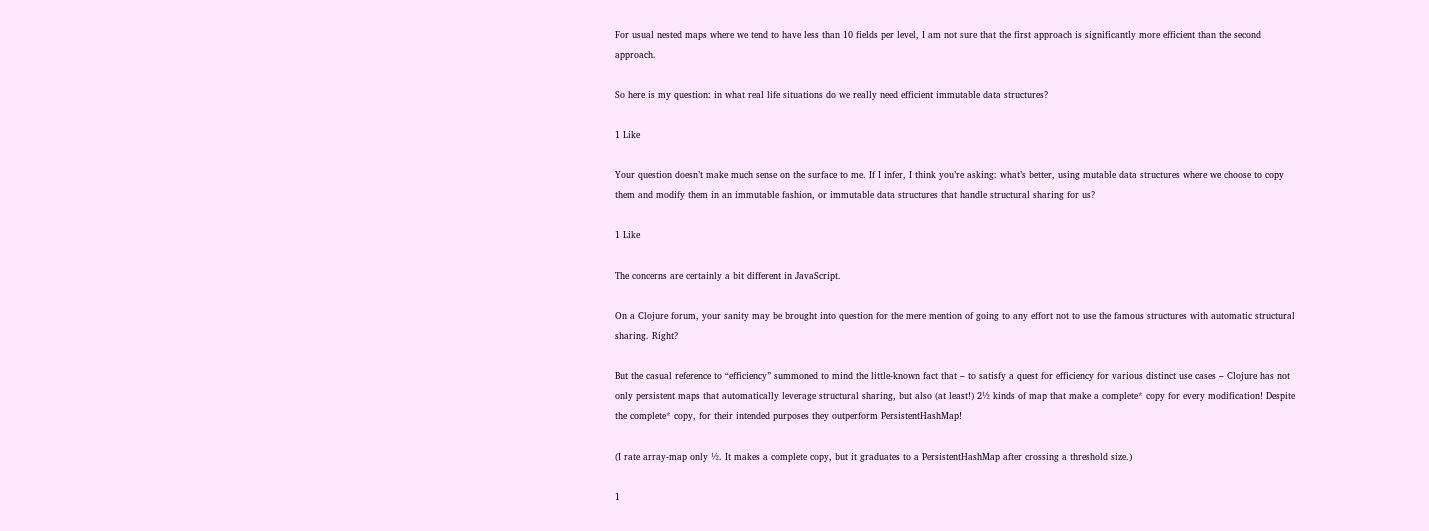For usual nested maps where we tend to have less than 10 fields per level, I am not sure that the first approach is significantly more efficient than the second approach.

So here is my question: in what real life situations do we really need efficient immutable data structures?

1 Like

Your question doesn’t make much sense on the surface to me. If I infer, I think you’re asking: what’s better, using mutable data structures where we choose to copy them and modify them in an immutable fashion, or immutable data structures that handle structural sharing for us?

1 Like

The concerns are certainly a bit different in JavaScript.

On a Clojure forum, your sanity may be brought into question for the mere mention of going to any effort not to use the famous structures with automatic structural sharing. Right?

But the casual reference to “efficiency” summoned to mind the little-known fact that – to satisfy a quest for efficiency for various distinct use cases – Clojure has not only persistent maps that automatically leverage structural sharing, but also (at least!) 2½ kinds of map that make a complete* copy for every modification! Despite the complete* copy, for their intended purposes they outperform PersistentHashMap!

(I rate array-map only ½. It makes a complete copy, but it graduates to a PersistentHashMap after crossing a threshold size.)

1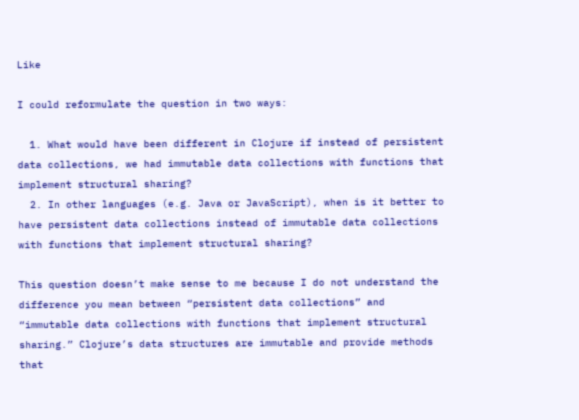Like

I could reformulate the question in two ways:

  1. What would have been different in Clojure if instead of persistent data collections, we had immutable data collections with functions that implement structural sharing?
  2. In other languages (e.g. Java or JavaScript), when is it better to have persistent data collections instead of immutable data collections with functions that implement structural sharing?

This question doesn’t make sense to me because I do not understand the difference you mean between “persistent data collections” and “immutable data collections with functions that implement structural sharing.” Clojure’s data structures are immutable and provide methods that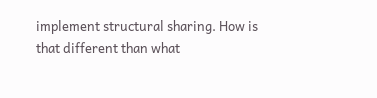implement structural sharing. How is that different than what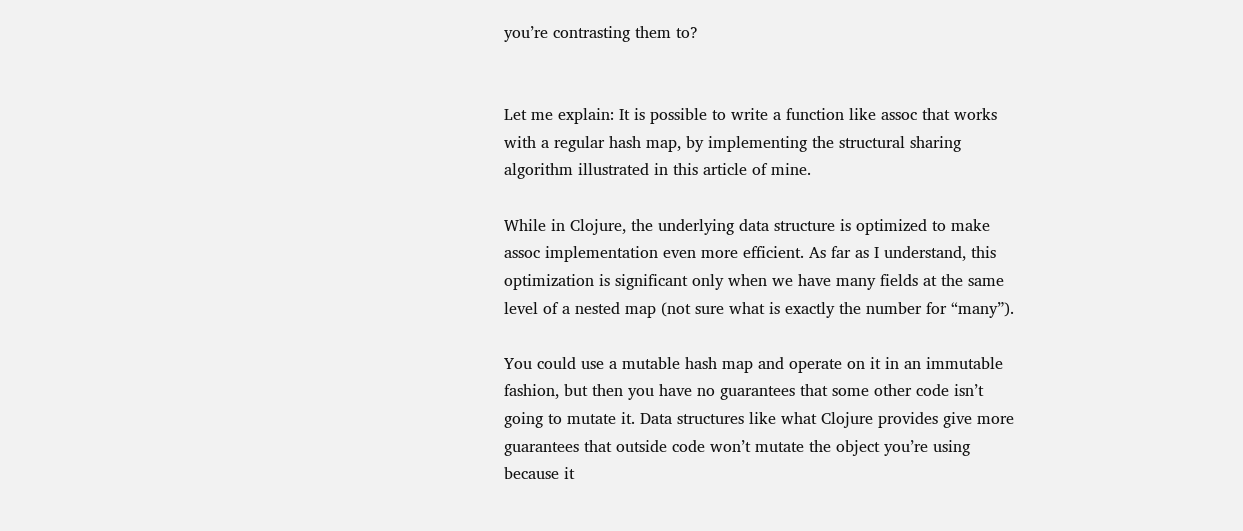you’re contrasting them to?


Let me explain: It is possible to write a function like assoc that works with a regular hash map, by implementing the structural sharing algorithm illustrated in this article of mine.

While in Clojure, the underlying data structure is optimized to make assoc implementation even more efficient. As far as I understand, this optimization is significant only when we have many fields at the same level of a nested map (not sure what is exactly the number for “many”).

You could use a mutable hash map and operate on it in an immutable fashion, but then you have no guarantees that some other code isn’t going to mutate it. Data structures like what Clojure provides give more guarantees that outside code won’t mutate the object you’re using because it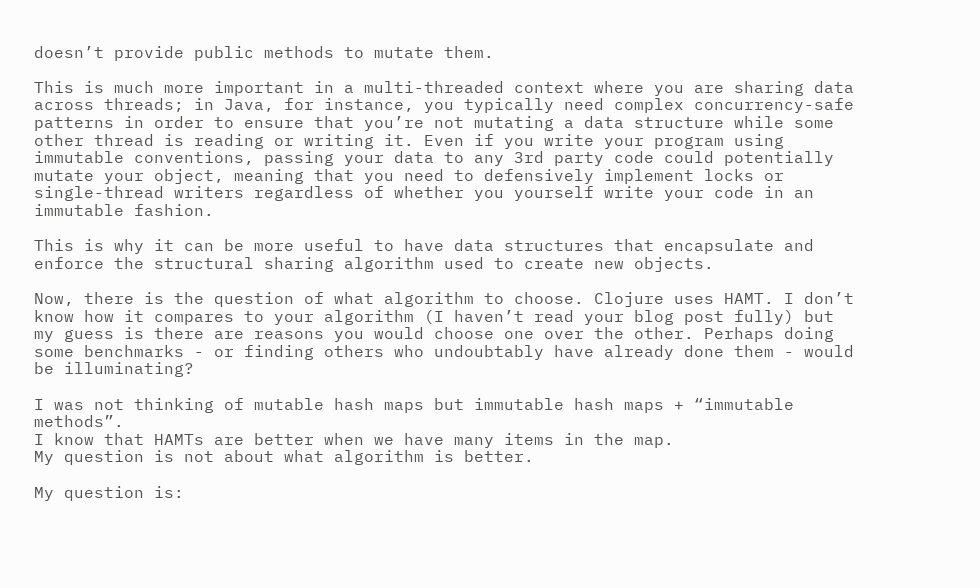doesn’t provide public methods to mutate them.

This is much more important in a multi-threaded context where you are sharing data across threads; in Java, for instance, you typically need complex concurrency-safe patterns in order to ensure that you’re not mutating a data structure while some other thread is reading or writing it. Even if you write your program using immutable conventions, passing your data to any 3rd party code could potentially mutate your object, meaning that you need to defensively implement locks or single-thread writers regardless of whether you yourself write your code in an immutable fashion.

This is why it can be more useful to have data structures that encapsulate and enforce the structural sharing algorithm used to create new objects.

Now, there is the question of what algorithm to choose. Clojure uses HAMT. I don’t know how it compares to your algorithm (I haven’t read your blog post fully) but my guess is there are reasons you would choose one over the other. Perhaps doing some benchmarks - or finding others who undoubtably have already done them - would be illuminating?

I was not thinking of mutable hash maps but immutable hash maps + “immutable methods”.
I know that HAMTs are better when we have many items in the map.
My question is not about what algorithm is better.

My question is: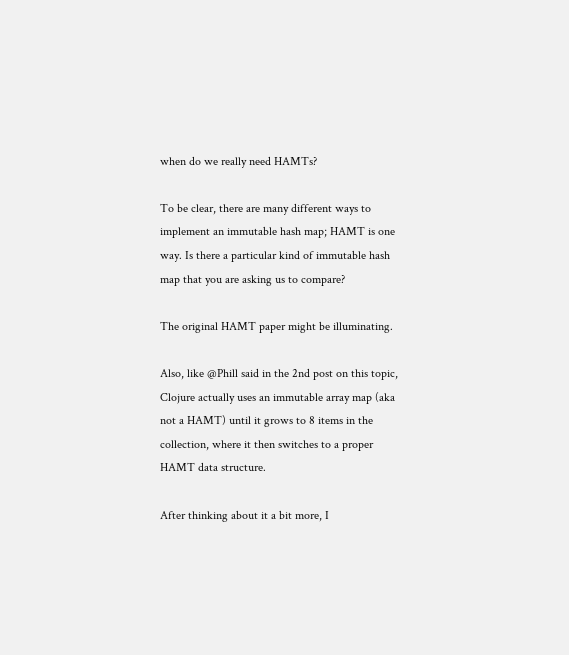when do we really need HAMTs?

To be clear, there are many different ways to implement an immutable hash map; HAMT is one way. Is there a particular kind of immutable hash map that you are asking us to compare?

The original HAMT paper might be illuminating.

Also, like @Phill said in the 2nd post on this topic, Clojure actually uses an immutable array map (aka not a HAMT) until it grows to 8 items in the collection, where it then switches to a proper HAMT data structure.

After thinking about it a bit more, I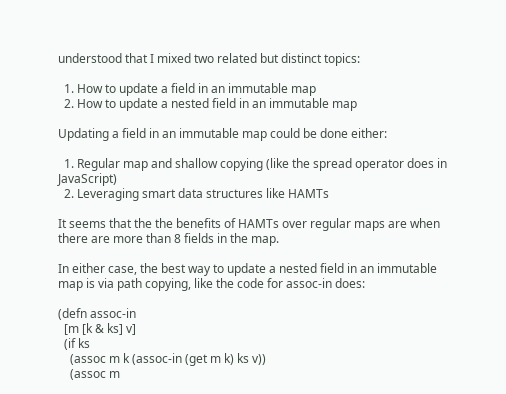understood that I mixed two related but distinct topics:

  1. How to update a field in an immutable map
  2. How to update a nested field in an immutable map

Updating a field in an immutable map could be done either:

  1. Regular map and shallow copying (like the spread operator does in JavaScript)
  2. Leveraging smart data structures like HAMTs

It seems that the the benefits of HAMTs over regular maps are when there are more than 8 fields in the map.

In either case, the best way to update a nested field in an immutable map is via path copying, like the code for assoc-in does:

(defn assoc-in
  [m [k & ks] v]
  (if ks
    (assoc m k (assoc-in (get m k) ks v))
    (assoc m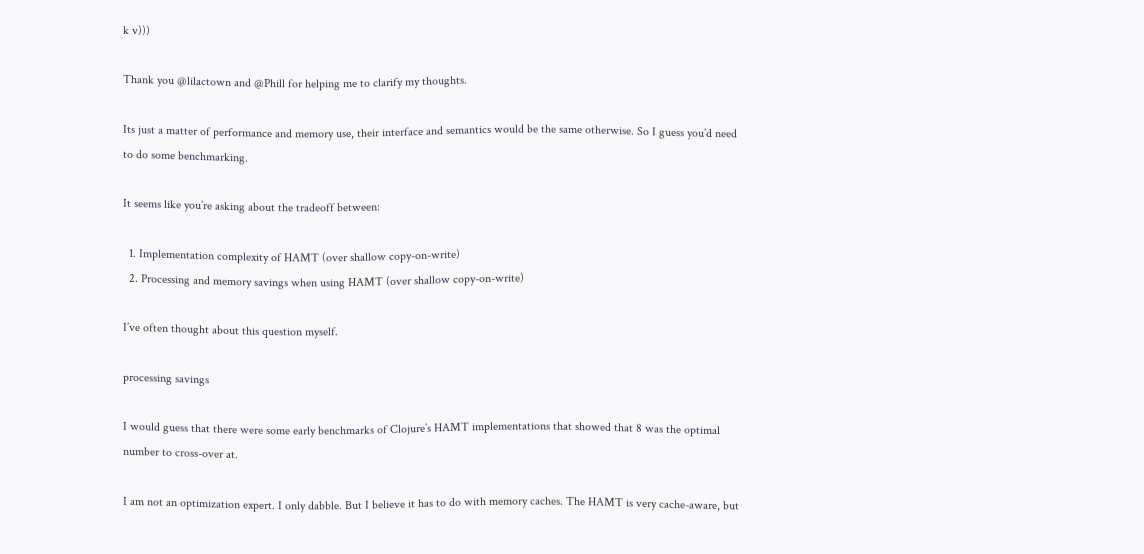k v)))

Thank you @lilactown and @Phill for helping me to clarify my thoughts.

Its just a matter of performance and memory use, their interface and semantics would be the same otherwise. So I guess you’d need to do some benchmarking.

It seems like you’re asking about the tradeoff between:

  1. Implementation complexity of HAMT (over shallow copy-on-write)
  2. Processing and memory savings when using HAMT (over shallow copy-on-write)

I’ve often thought about this question myself.

processing savings

I would guess that there were some early benchmarks of Clojure’s HAMT implementations that showed that 8 was the optimal number to cross-over at.

I am not an optimization expert. I only dabble. But I believe it has to do with memory caches. The HAMT is very cache-aware, but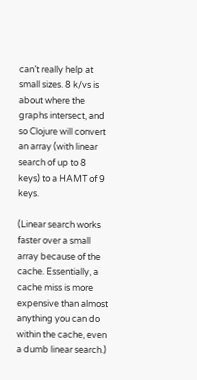can’t really help at small sizes. 8 k/vs is about where the graphs intersect, and so Clojure will convert an array (with linear search of up to 8 keys) to a HAMT of 9 keys.

(Linear search works faster over a small array because of the cache. Essentially, a cache miss is more expensive than almost anything you can do within the cache, even a dumb linear search.)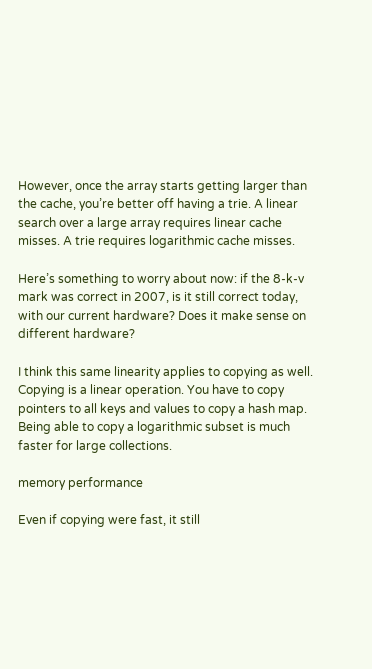However, once the array starts getting larger than the cache, you’re better off having a trie. A linear search over a large array requires linear cache misses. A trie requires logarithmic cache misses.

Here’s something to worry about now: if the 8-k-v mark was correct in 2007, is it still correct today, with our current hardware? Does it make sense on different hardware?

I think this same linearity applies to copying as well. Copying is a linear operation. You have to copy pointers to all keys and values to copy a hash map. Being able to copy a logarithmic subset is much faster for large collections.

memory performance

Even if copying were fast, it still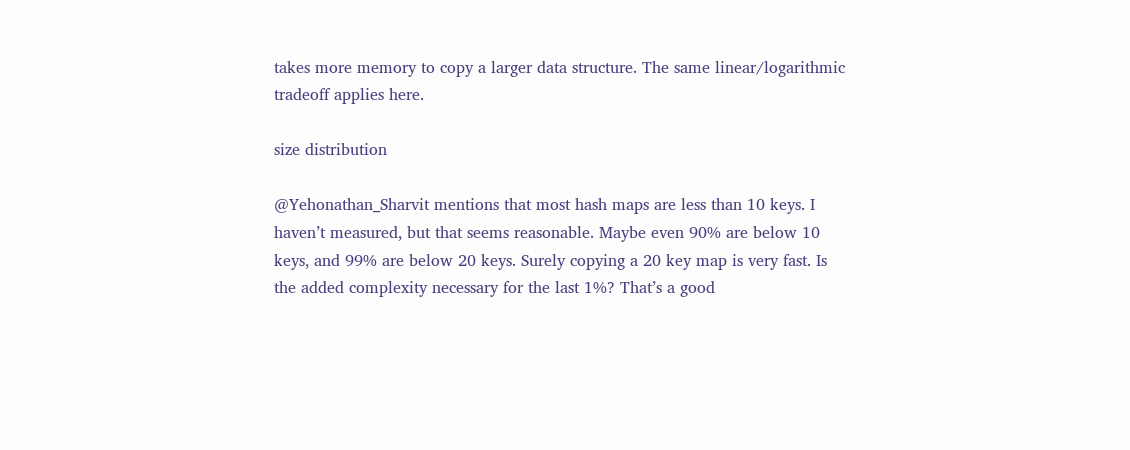takes more memory to copy a larger data structure. The same linear/logarithmic tradeoff applies here.

size distribution

@Yehonathan_Sharvit mentions that most hash maps are less than 10 keys. I haven’t measured, but that seems reasonable. Maybe even 90% are below 10 keys, and 99% are below 20 keys. Surely copying a 20 key map is very fast. Is the added complexity necessary for the last 1%? That’s a good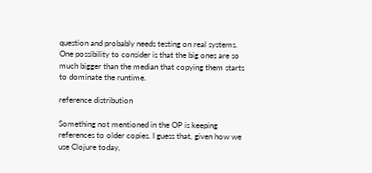question and probably needs testing on real systems. One possibility to consider is that the big ones are so much bigger than the median that copying them starts to dominate the runtime.

reference distribution

Something not mentioned in the OP is keeping references to older copies. I guess that, given how we use Clojure today,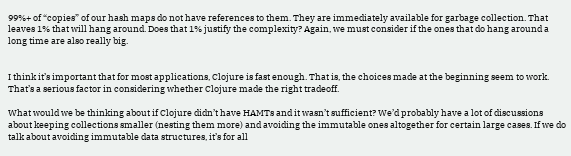99%+ of “copies” of our hash maps do not have references to them. They are immediately available for garbage collection. That leaves 1% that will hang around. Does that 1% justify the complexity? Again, we must consider if the ones that do hang around a long time are also really big.


I think it’s important that for most applications, Clojure is fast enough. That is, the choices made at the beginning seem to work. That’s a serious factor in considering whether Clojure made the right tradeoff.

What would we be thinking about if Clojure didn’t have HAMTs and it wasn’t sufficient? We’d probably have a lot of discussions about keeping collections smaller (nesting them more) and avoiding the immutable ones altogether for certain large cases. If we do talk about avoiding immutable data structures, it’s for all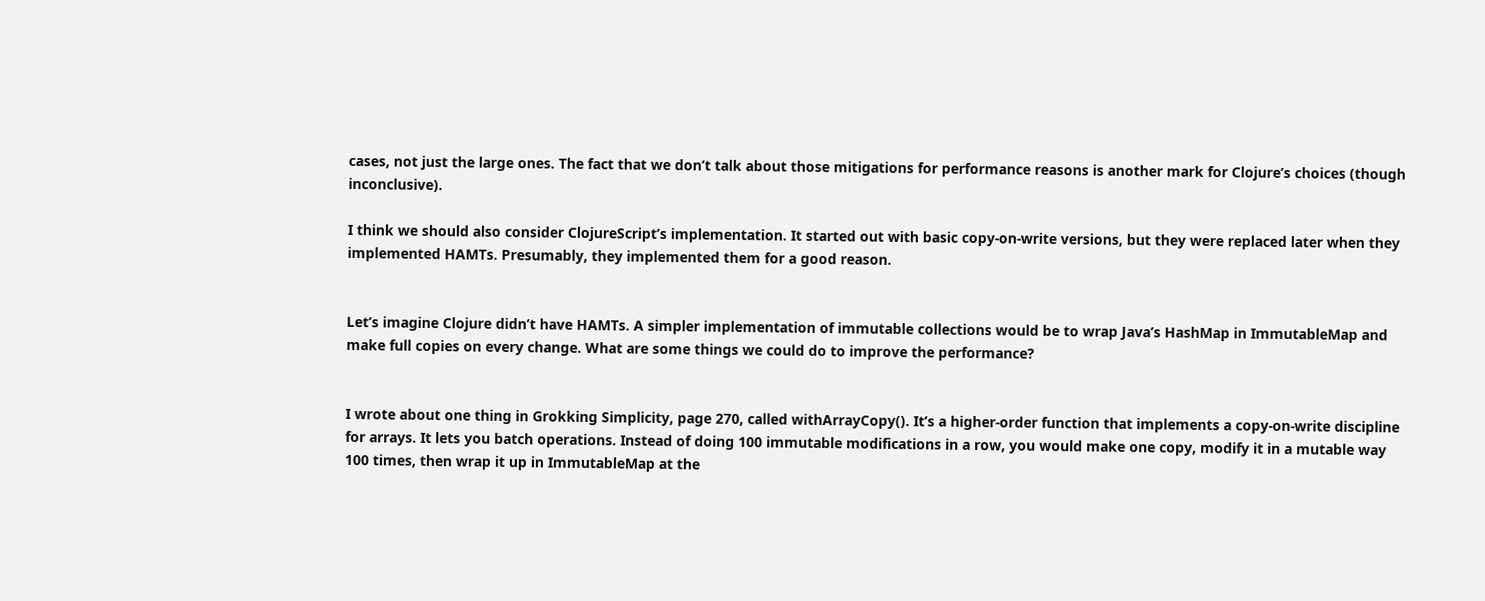cases, not just the large ones. The fact that we don’t talk about those mitigations for performance reasons is another mark for Clojure’s choices (though inconclusive).

I think we should also consider ClojureScript’s implementation. It started out with basic copy-on-write versions, but they were replaced later when they implemented HAMTs. Presumably, they implemented them for a good reason.


Let’s imagine Clojure didn’t have HAMTs. A simpler implementation of immutable collections would be to wrap Java’s HashMap in ImmutableMap and make full copies on every change. What are some things we could do to improve the performance?


I wrote about one thing in Grokking Simplicity, page 270, called withArrayCopy(). It’s a higher-order function that implements a copy-on-write discipline for arrays. It lets you batch operations. Instead of doing 100 immutable modifications in a row, you would make one copy, modify it in a mutable way 100 times, then wrap it up in ImmutableMap at the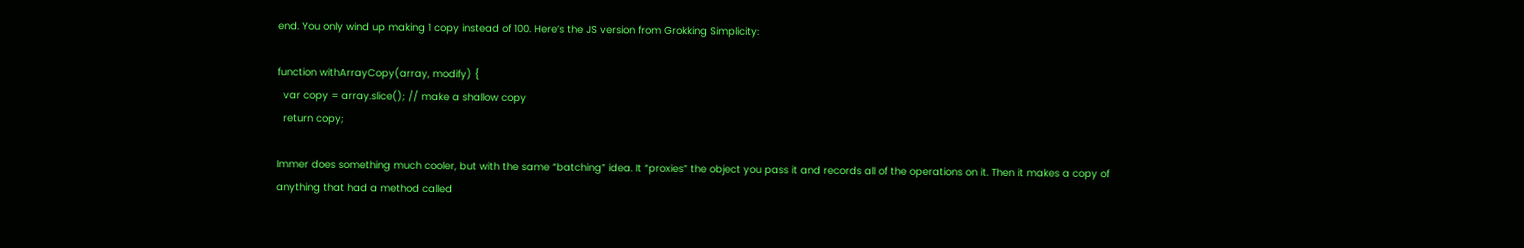end. You only wind up making 1 copy instead of 100. Here’s the JS version from Grokking Simplicity:

function withArrayCopy(array, modify) {
  var copy = array.slice(); // make a shallow copy
  return copy;

Immer does something much cooler, but with the same “batching” idea. It “proxies” the object you pass it and records all of the operations on it. Then it makes a copy of anything that had a method called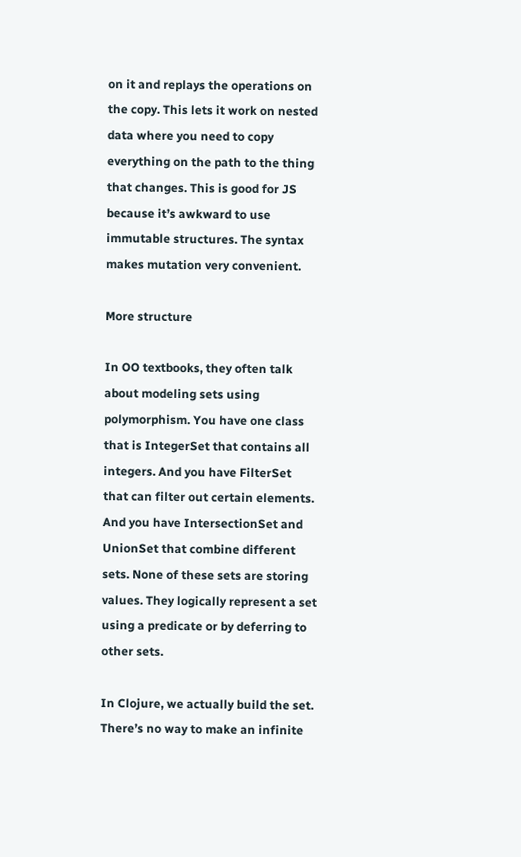on it and replays the operations on the copy. This lets it work on nested data where you need to copy everything on the path to the thing that changes. This is good for JS because it’s awkward to use immutable structures. The syntax makes mutation very convenient.

More structure

In OO textbooks, they often talk about modeling sets using polymorphism. You have one class that is IntegerSet that contains all integers. And you have FilterSet that can filter out certain elements. And you have IntersectionSet and UnionSet that combine different sets. None of these sets are storing values. They logically represent a set using a predicate or by deferring to other sets.

In Clojure, we actually build the set. There’s no way to make an infinite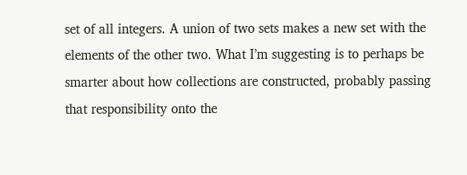set of all integers. A union of two sets makes a new set with the elements of the other two. What I’m suggesting is to perhaps be smarter about how collections are constructed, probably passing that responsibility onto the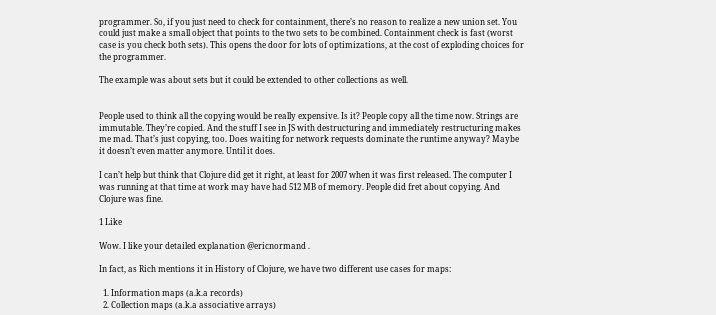programmer. So, if you just need to check for containment, there’s no reason to realize a new union set. You could just make a small object that points to the two sets to be combined. Containment check is fast (worst case is you check both sets). This opens the door for lots of optimizations, at the cost of exploding choices for the programmer.

The example was about sets but it could be extended to other collections as well.


People used to think all the copying would be really expensive. Is it? People copy all the time now. Strings are immutable. They’re copied. And the stuff I see in JS with destructuring and immediately restructuring makes me mad. That’s just copying, too. Does waiting for network requests dominate the runtime anyway? Maybe it doesn’t even matter anymore. Until it does.

I can’t help but think that Clojure did get it right, at least for 2007 when it was first released. The computer I was running at that time at work may have had 512 MB of memory. People did fret about copying. And Clojure was fine.

1 Like

Wow. I like your detailed explanation @ericnormand .

In fact, as Rich mentions it in History of Clojure, we have two different use cases for maps:

  1. Information maps (a.k.a records)
  2. Collection maps (a.k.a associative arrays)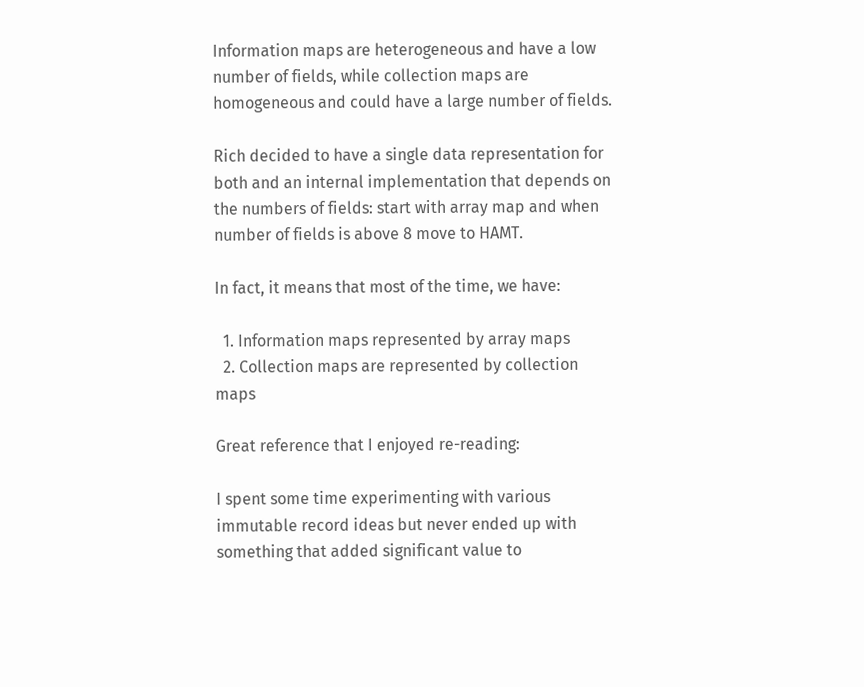Information maps are heterogeneous and have a low number of fields, while collection maps are homogeneous and could have a large number of fields.

Rich decided to have a single data representation for both and an internal implementation that depends on the numbers of fields: start with array map and when number of fields is above 8 move to HAMT.

In fact, it means that most of the time, we have:

  1. Information maps represented by array maps
  2. Collection maps are represented by collection maps

Great reference that I enjoyed re-reading:

I spent some time experimenting with various immutable record ideas but never ended up with something that added significant value to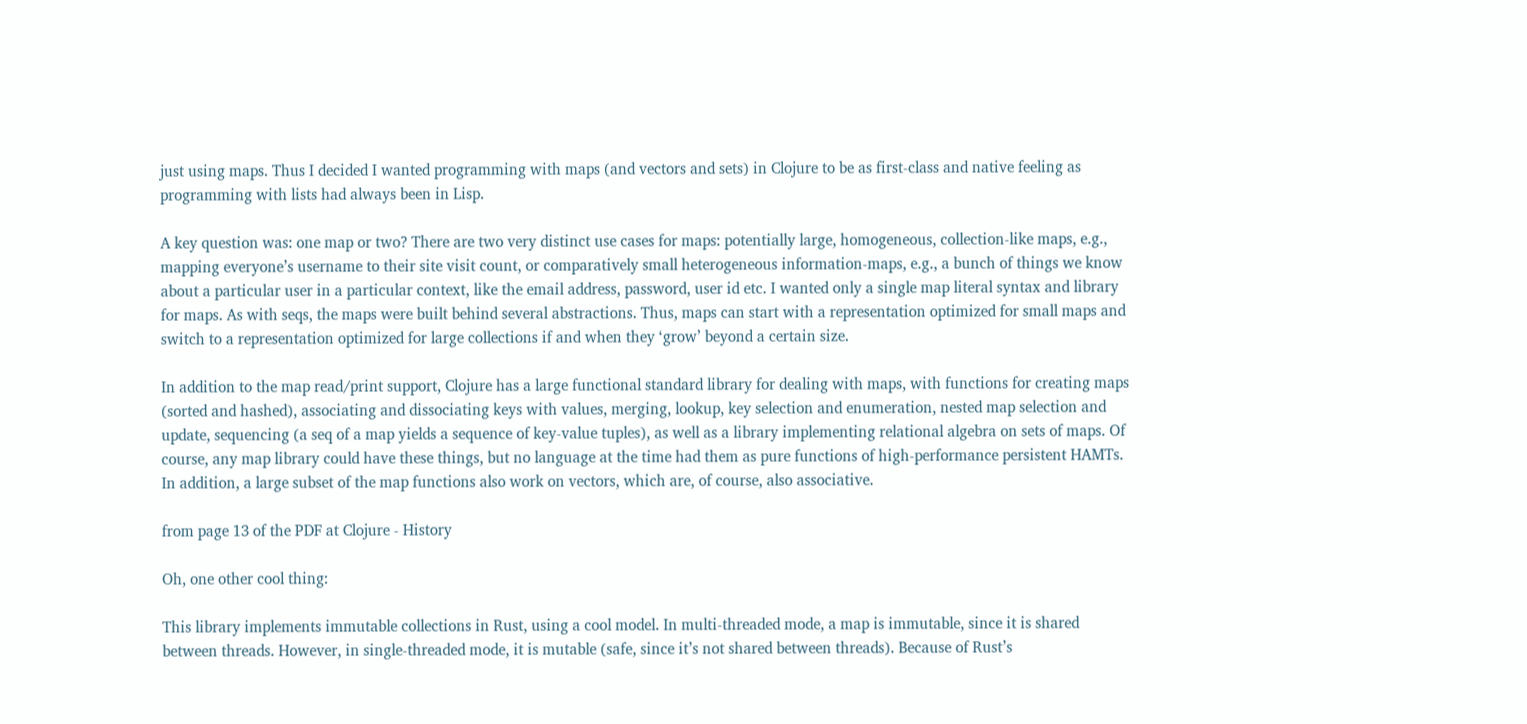just using maps. Thus I decided I wanted programming with maps (and vectors and sets) in Clojure to be as first-class and native feeling as programming with lists had always been in Lisp.

A key question was: one map or two? There are two very distinct use cases for maps: potentially large, homogeneous, collection-like maps, e.g., mapping everyone’s username to their site visit count, or comparatively small heterogeneous information-maps, e.g., a bunch of things we know about a particular user in a particular context, like the email address, password, user id etc. I wanted only a single map literal syntax and library for maps. As with seqs, the maps were built behind several abstractions. Thus, maps can start with a representation optimized for small maps and switch to a representation optimized for large collections if and when they ‘grow’ beyond a certain size.

In addition to the map read/print support, Clojure has a large functional standard library for dealing with maps, with functions for creating maps (sorted and hashed), associating and dissociating keys with values, merging, lookup, key selection and enumeration, nested map selection and update, sequencing (a seq of a map yields a sequence of key-value tuples), as well as a library implementing relational algebra on sets of maps. Of course, any map library could have these things, but no language at the time had them as pure functions of high-performance persistent HAMTs. In addition, a large subset of the map functions also work on vectors, which are, of course, also associative.

from page 13 of the PDF at Clojure - History

Oh, one other cool thing:

This library implements immutable collections in Rust, using a cool model. In multi-threaded mode, a map is immutable, since it is shared between threads. However, in single-threaded mode, it is mutable (safe, since it’s not shared between threads). Because of Rust’s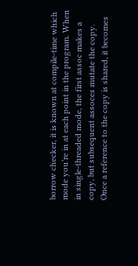borrow checker, it is known at compile-time which mode you’re in at each point in the program. When in single-threaded mode, the first assoc makes a copy, but subsequent assoces mutate the copy. Once a reference to the copy is shared, it becomes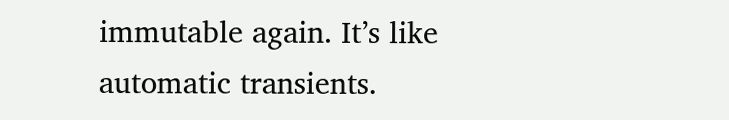immutable again. It’s like automatic transients.